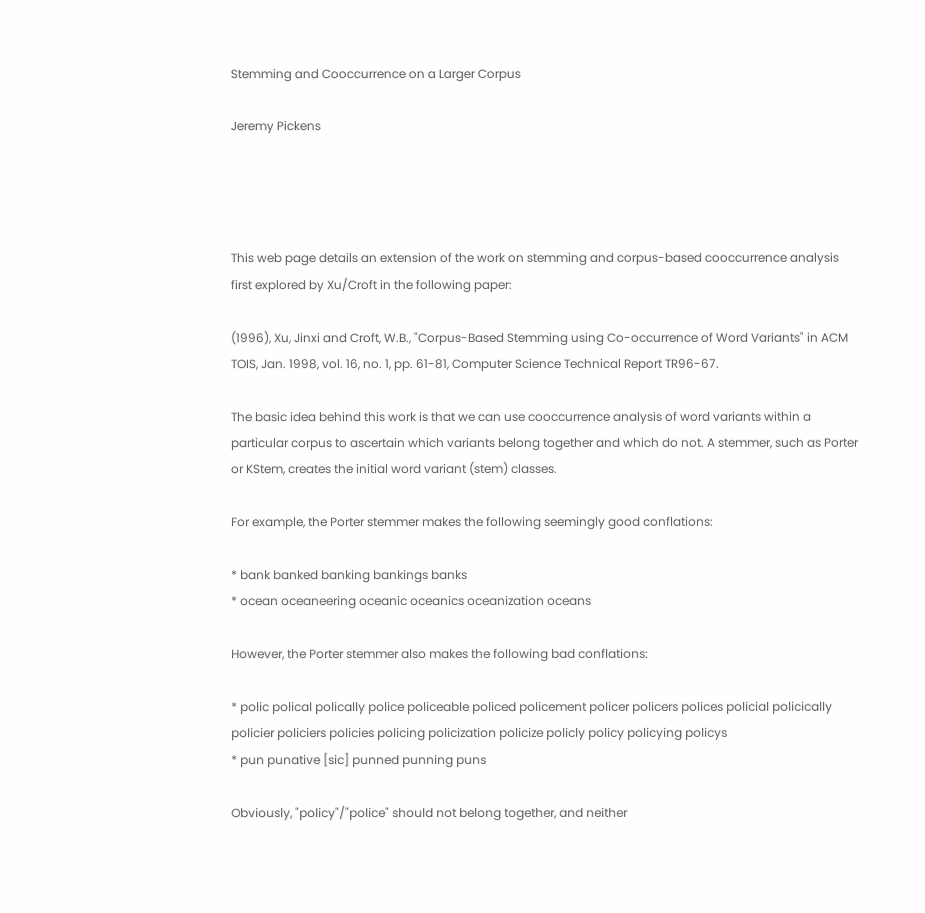Stemming and Cooccurrence on a Larger Corpus

Jeremy Pickens




This web page details an extension of the work on stemming and corpus-based cooccurrence analysis first explored by Xu/Croft in the following paper:

(1996), Xu, Jinxi and Croft, W.B., "Corpus-Based Stemming using Co-occurrence of Word Variants" in ACM TOIS, Jan. 1998, vol. 16, no. 1, pp. 61-81, Computer Science Technical Report TR96-67.

The basic idea behind this work is that we can use cooccurrence analysis of word variants within a particular corpus to ascertain which variants belong together and which do not. A stemmer, such as Porter or KStem, creates the initial word variant (stem) classes.

For example, the Porter stemmer makes the following seemingly good conflations:

* bank banked banking bankings banks
* ocean oceaneering oceanic oceanics oceanization oceans

However, the Porter stemmer also makes the following bad conflations:

* polic polical polically police policeable policed policement policer policers polices policial policically policier policiers policies policing policization policize policly policy policying policys
* pun punative [sic] punned punning puns

Obviously, "policy"/"police" should not belong together, and neither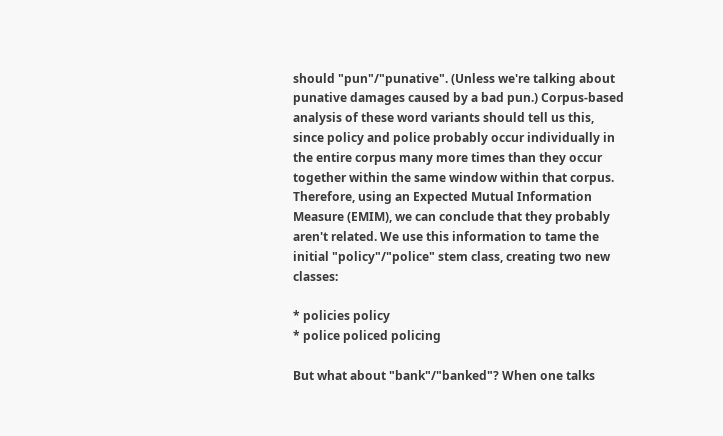should "pun"/"punative". (Unless we're talking about punative damages caused by a bad pun.) Corpus-based analysis of these word variants should tell us this, since policy and police probably occur individually in the entire corpus many more times than they occur together within the same window within that corpus. Therefore, using an Expected Mutual Information Measure (EMIM), we can conclude that they probably aren't related. We use this information to tame the initial "policy"/"police" stem class, creating two new classes:

* policies policy
* police policed policing

But what about "bank"/"banked"? When one talks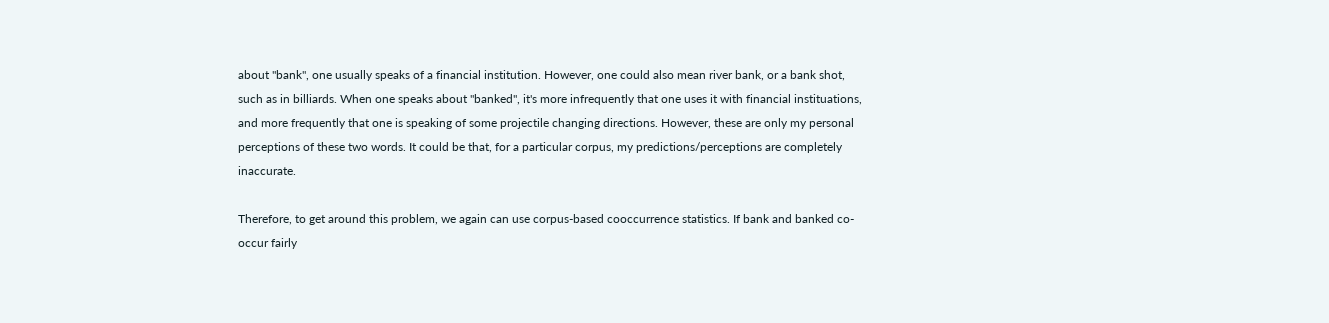about "bank", one usually speaks of a financial institution. However, one could also mean river bank, or a bank shot, such as in billiards. When one speaks about "banked", it's more infrequently that one uses it with financial instituations, and more frequently that one is speaking of some projectile changing directions. However, these are only my personal perceptions of these two words. It could be that, for a particular corpus, my predictions/perceptions are completely inaccurate.

Therefore, to get around this problem, we again can use corpus-based cooccurrence statistics. If bank and banked co-occur fairly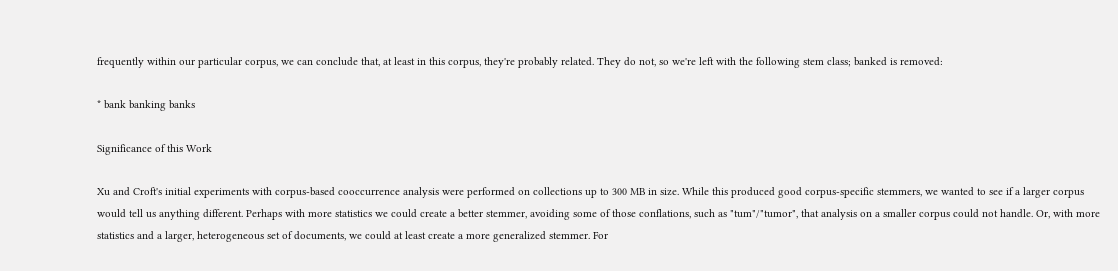frequently within our particular corpus, we can conclude that, at least in this corpus, they're probably related. They do not, so we're left with the following stem class; banked is removed:

* bank banking banks

Significance of this Work

Xu and Croft's initial experiments with corpus-based cooccurrence analysis were performed on collections up to 300 MB in size. While this produced good corpus-specific stemmers, we wanted to see if a larger corpus would tell us anything different. Perhaps with more statistics we could create a better stemmer, avoiding some of those conflations, such as "tum"/"tumor", that analysis on a smaller corpus could not handle. Or, with more statistics and a larger, heterogeneous set of documents, we could at least create a more generalized stemmer. For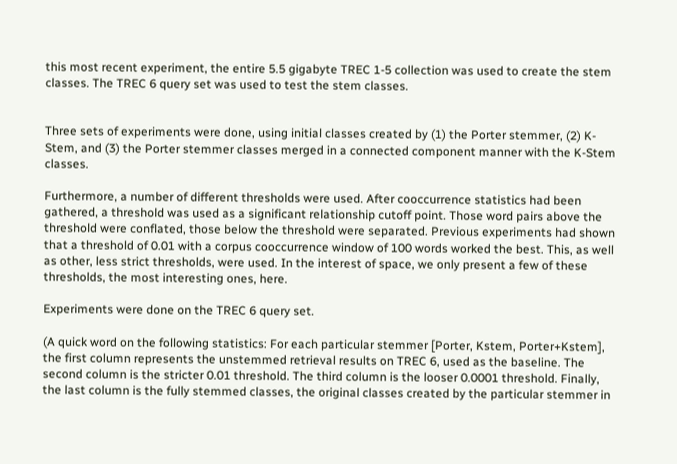this most recent experiment, the entire 5.5 gigabyte TREC 1-5 collection was used to create the stem classes. The TREC 6 query set was used to test the stem classes.


Three sets of experiments were done, using initial classes created by (1) the Porter stemmer, (2) K-Stem, and (3) the Porter stemmer classes merged in a connected component manner with the K-Stem classes.

Furthermore, a number of different thresholds were used. After cooccurrence statistics had been gathered, a threshold was used as a significant relationship cutoff point. Those word pairs above the threshold were conflated, those below the threshold were separated. Previous experiments had shown that a threshold of 0.01 with a corpus cooccurrence window of 100 words worked the best. This, as well as other, less strict thresholds, were used. In the interest of space, we only present a few of these thresholds, the most interesting ones, here.

Experiments were done on the TREC 6 query set.

(A quick word on the following statistics: For each particular stemmer [Porter, Kstem, Porter+Kstem], the first column represents the unstemmed retrieval results on TREC 6, used as the baseline. The second column is the stricter 0.01 threshold. The third column is the looser 0.0001 threshold. Finally, the last column is the fully stemmed classes, the original classes created by the particular stemmer in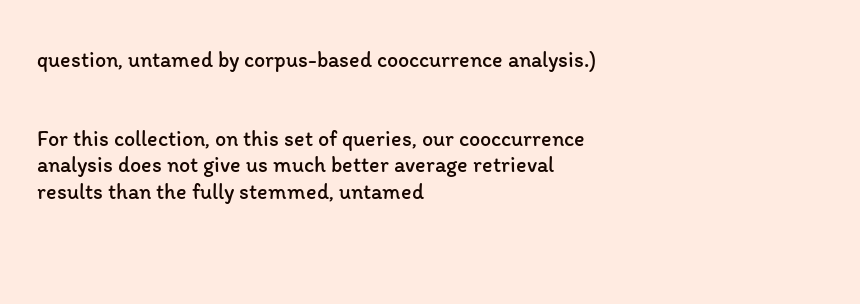question, untamed by corpus-based cooccurrence analysis.)


For this collection, on this set of queries, our cooccurrence analysis does not give us much better average retrieval results than the fully stemmed, untamed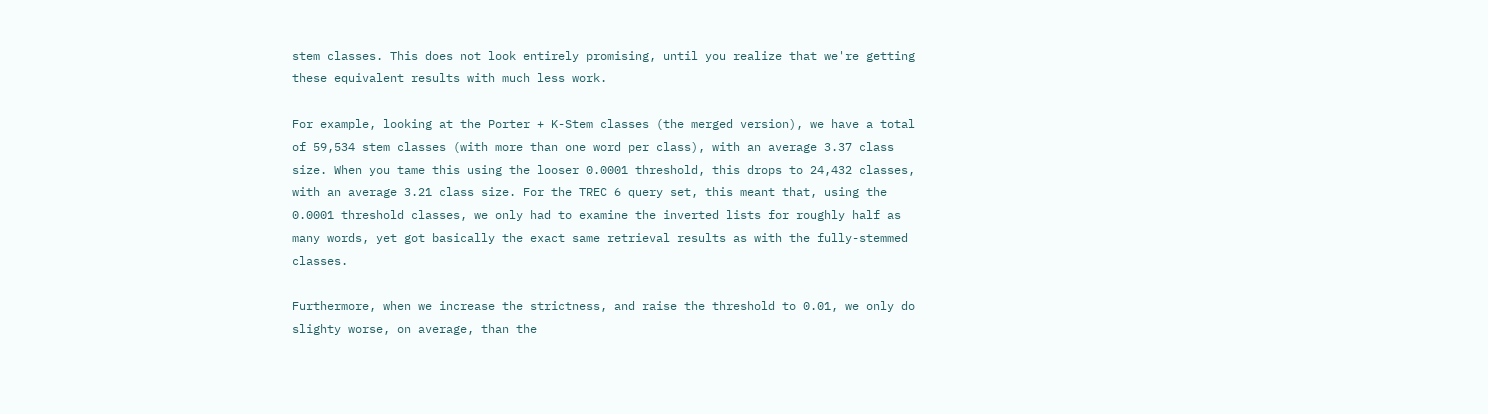stem classes. This does not look entirely promising, until you realize that we're getting these equivalent results with much less work.

For example, looking at the Porter + K-Stem classes (the merged version), we have a total of 59,534 stem classes (with more than one word per class), with an average 3.37 class size. When you tame this using the looser 0.0001 threshold, this drops to 24,432 classes, with an average 3.21 class size. For the TREC 6 query set, this meant that, using the 0.0001 threshold classes, we only had to examine the inverted lists for roughly half as many words, yet got basically the exact same retrieval results as with the fully-stemmed classes.

Furthermore, when we increase the strictness, and raise the threshold to 0.01, we only do slighty worse, on average, than the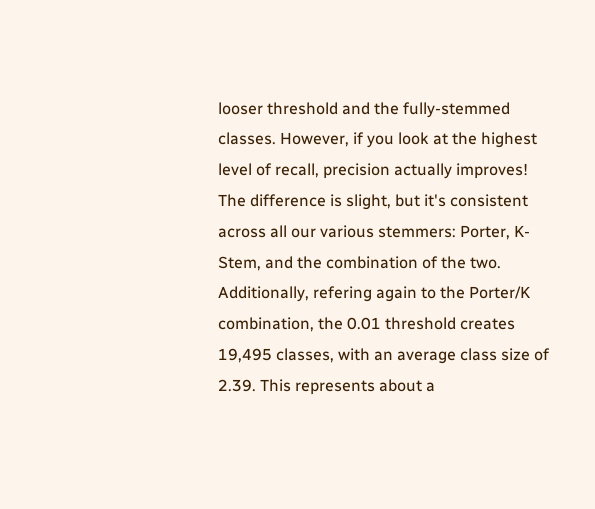looser threshold and the fully-stemmed classes. However, if you look at the highest level of recall, precision actually improves! The difference is slight, but it's consistent across all our various stemmers: Porter, K-Stem, and the combination of the two. Additionally, refering again to the Porter/K combination, the 0.01 threshold creates 19,495 classes, with an average class size of 2.39. This represents about a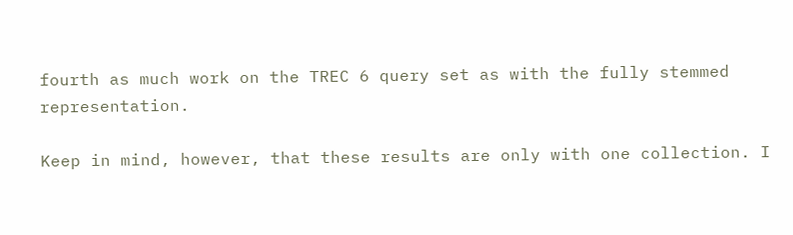fourth as much work on the TREC 6 query set as with the fully stemmed representation.

Keep in mind, however, that these results are only with one collection. I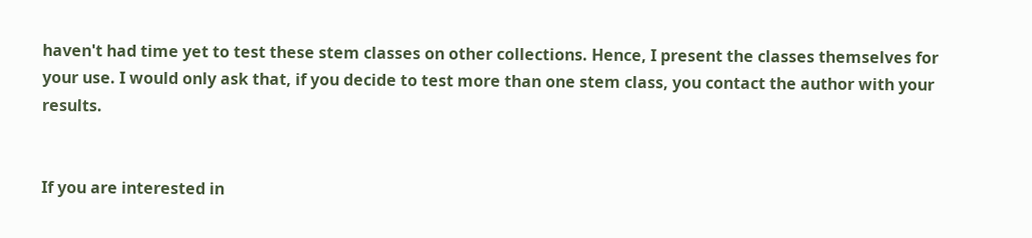haven't had time yet to test these stem classes on other collections. Hence, I present the classes themselves for your use. I would only ask that, if you decide to test more than one stem class, you contact the author with your results.


If you are interested in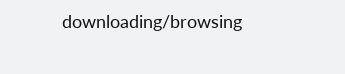downloading/browsing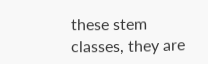these stem classes, they are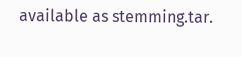available as stemming.tar.